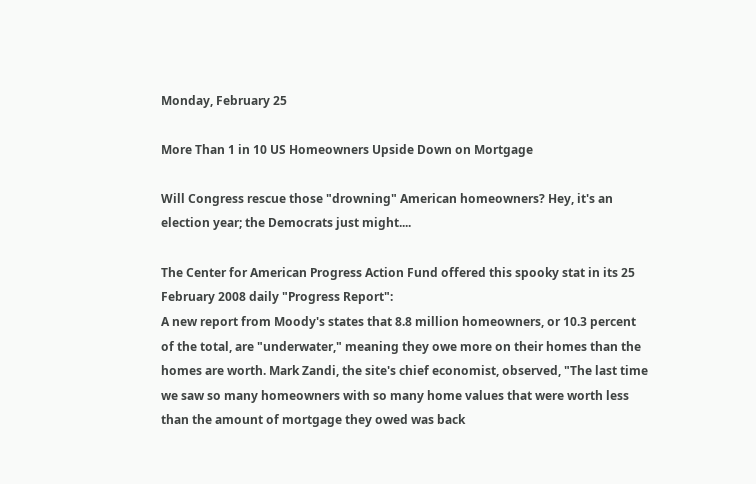Monday, February 25

More Than 1 in 10 US Homeowners Upside Down on Mortgage

Will Congress rescue those "drowning" American homeowners? Hey, it's an election year; the Democrats just might....

The Center for American Progress Action Fund offered this spooky stat in its 25 February 2008 daily "Progress Report":
A new report from Moody's states that 8.8 million homeowners, or 10.3 percent of the total, are "underwater," meaning they owe more on their homes than the homes are worth. Mark Zandi, the site's chief economist, observed, "The last time we saw so many homeowners with so many home values that were worth less than the amount of mortgage they owed was back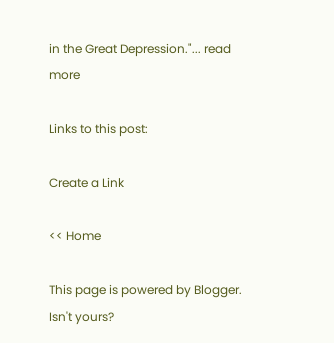in the Great Depression."... read more

Links to this post:

Create a Link

<< Home

This page is powered by Blogger. Isn't yours?